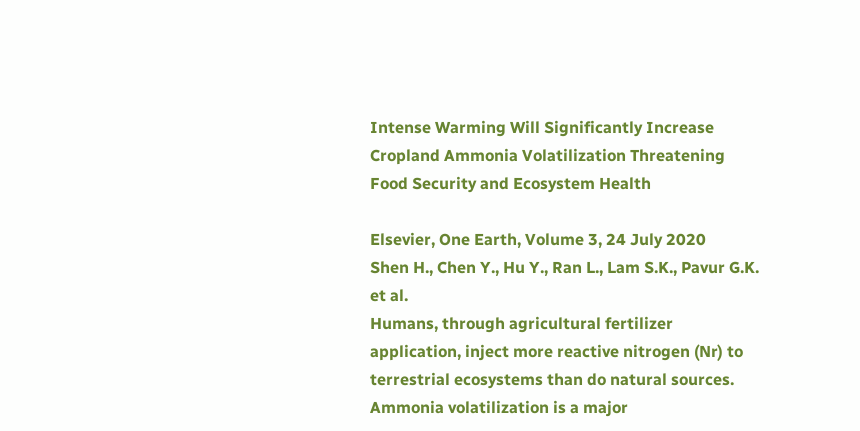Intense Warming Will Significantly Increase Cropland Ammonia Volatilization Threatening Food Security and Ecosystem Health

Elsevier, One Earth, Volume 3, 24 July 2020
Shen H., Chen Y., Hu Y., Ran L., Lam S.K., Pavur G.K. et al.
Humans, through agricultural fertilizer application, inject more reactive nitrogen (Nr) to terrestrial ecosystems than do natural sources. Ammonia volatilization is a major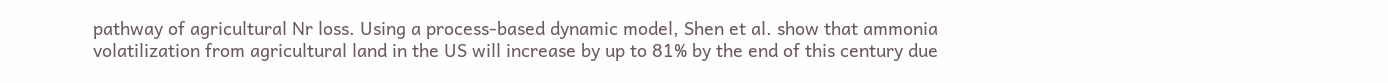pathway of agricultural Nr loss. Using a process-based dynamic model, Shen et al. show that ammonia volatilization from agricultural land in the US will increase by up to 81% by the end of this century due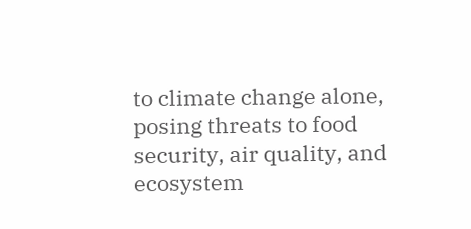to climate change alone, posing threats to food security, air quality, and ecosystem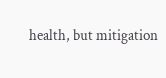health, but mitigation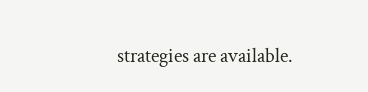strategies are available.